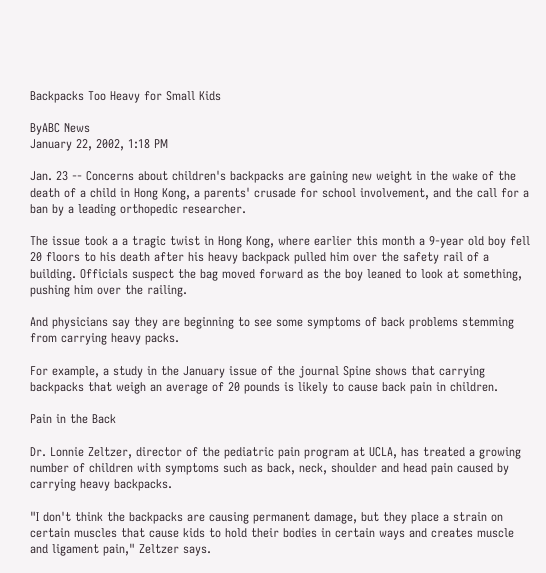Backpacks Too Heavy for Small Kids

ByABC News
January 22, 2002, 1:18 PM

Jan. 23 -- Concerns about children's backpacks are gaining new weight in the wake of the death of a child in Hong Kong, a parents' crusade for school involvement, and the call for a ban by a leading orthopedic researcher.

The issue took a a tragic twist in Hong Kong, where earlier this month a 9-year old boy fell 20 floors to his death after his heavy backpack pulled him over the safety rail of a building. Officials suspect the bag moved forward as the boy leaned to look at something, pushing him over the railing.

And physicians say they are beginning to see some symptoms of back problems stemming from carrying heavy packs.

For example, a study in the January issue of the journal Spine shows that carrying backpacks that weigh an average of 20 pounds is likely to cause back pain in children.

Pain in the Back

Dr. Lonnie Zeltzer, director of the pediatric pain program at UCLA, has treated a growing number of children with symptoms such as back, neck, shoulder and head pain caused by carrying heavy backpacks.

"I don't think the backpacks are causing permanent damage, but they place a strain on certain muscles that cause kids to hold their bodies in certain ways and creates muscle and ligament pain," Zeltzer says.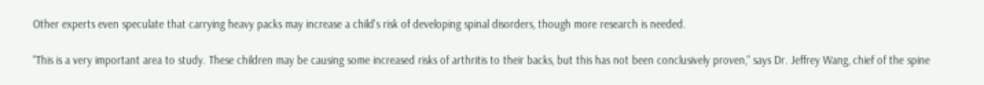Other experts even speculate that carrying heavy packs may increase a child's risk of developing spinal disorders, though more research is needed.

"This is a very important area to study. These children may be causing some increased risks of arthritis to their backs, but this has not been conclusively proven," says Dr. Jeffrey Wang, chief of the spine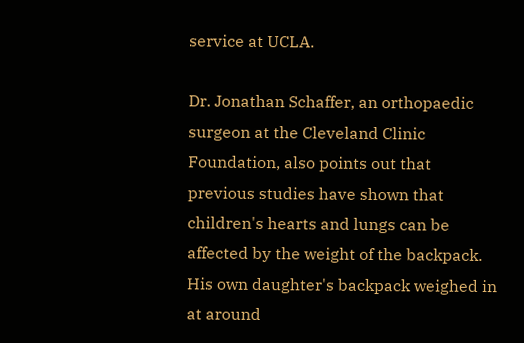service at UCLA.

Dr. Jonathan Schaffer, an orthopaedic surgeon at the Cleveland Clinic Foundation, also points out that previous studies have shown that children's hearts and lungs can be affected by the weight of the backpack. His own daughter's backpack weighed in at around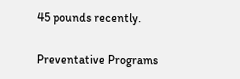45 pounds recently.

Preventative Programs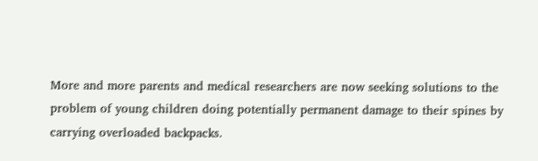More and more parents and medical researchers are now seeking solutions to the problem of young children doing potentially permanent damage to their spines by carrying overloaded backpacks.